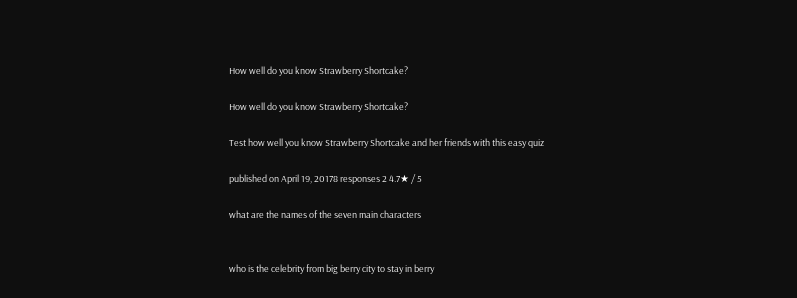How well do you know Strawberry Shortcake?

How well do you know Strawberry Shortcake?

Test how well you know Strawberry Shortcake and her friends with this easy quiz

published on April 19, 20178 responses 2 4.7★ / 5

what are the names of the seven main characters


who is the celebrity from big berry city to stay in berry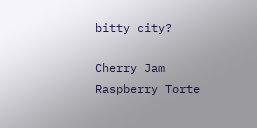bitty city?

Cherry Jam
Raspberry Torte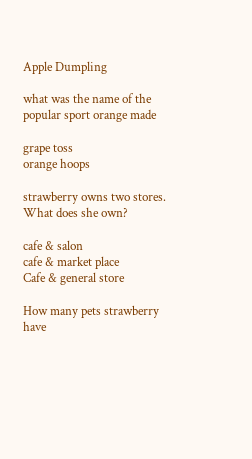Apple Dumpling

what was the name of the popular sport orange made

grape toss
orange hoops

strawberry owns two stores. What does she own?

cafe & salon
cafe & market place
Cafe & general store

How many pets strawberry have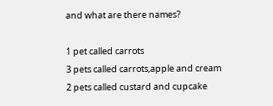and what are there names?

1 pet called carrots
3 pets called carrots,apple and cream
2 pets called custard and cupcake